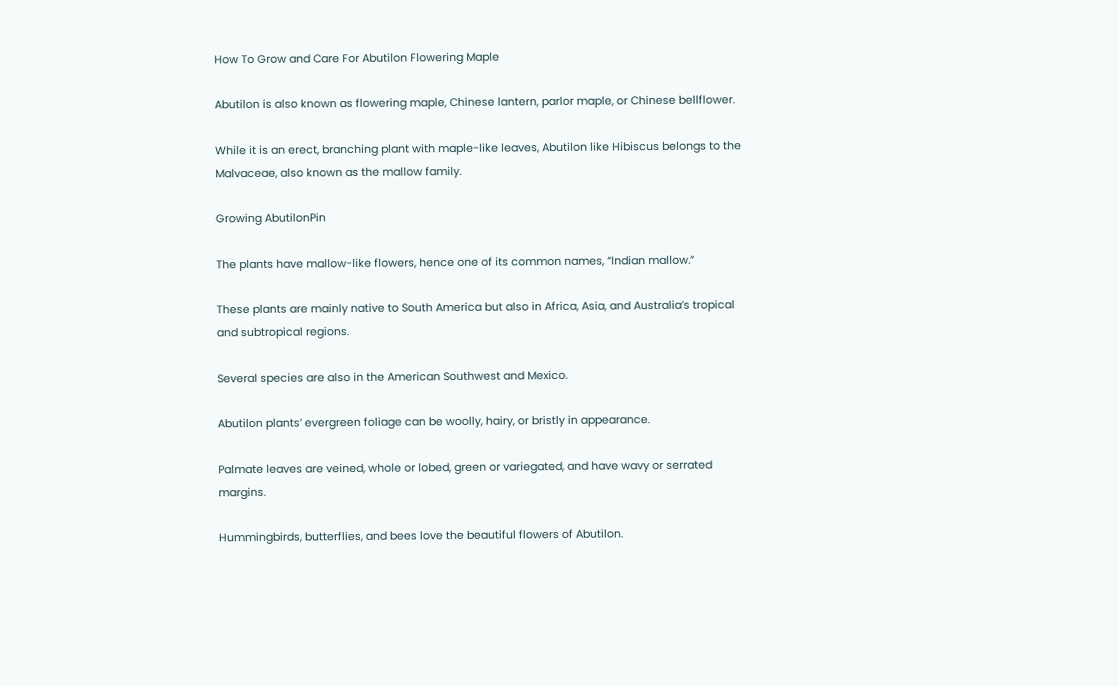How To Grow and Care For Abutilon Flowering Maple

Abutilon is also known as flowering maple, Chinese lantern, parlor maple, or Chinese bellflower.

While it is an erect, branching plant with maple-like leaves, Abutilon like Hibiscus belongs to the Malvaceae, also known as the mallow family.

Growing AbutilonPin

The plants have mallow-like flowers, hence one of its common names, “Indian mallow.”

These plants are mainly native to South America but also in Africa, Asia, and Australia’s tropical and subtropical regions.

Several species are also in the American Southwest and Mexico.

Abutilon plants’ evergreen foliage can be woolly, hairy, or bristly in appearance.

Palmate leaves are veined, whole or lobed, green or variegated, and have wavy or serrated margins.

Hummingbirds, butterflies, and bees love the beautiful flowers of Abutilon.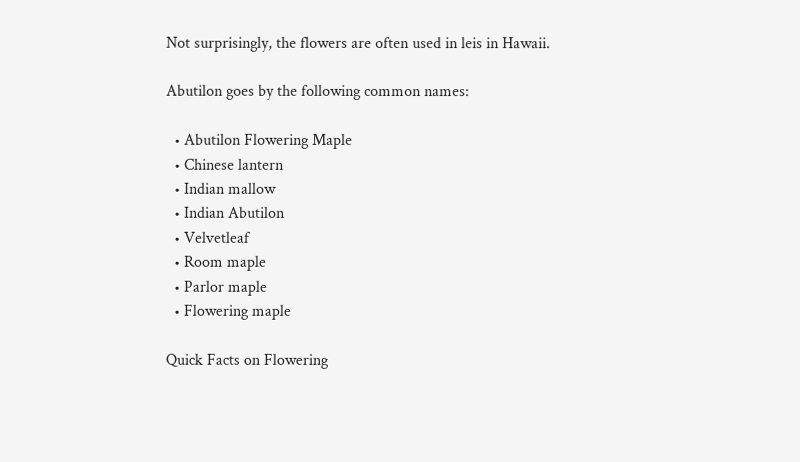Not surprisingly, the flowers are often used in leis in Hawaii.

Abutilon goes by the following common names:

  • Abutilon Flowering Maple
  • Chinese lantern
  • Indian mallow
  • Indian Abutilon
  • Velvetleaf
  • Room maple
  • Parlor maple
  • Flowering maple

Quick Facts on Flowering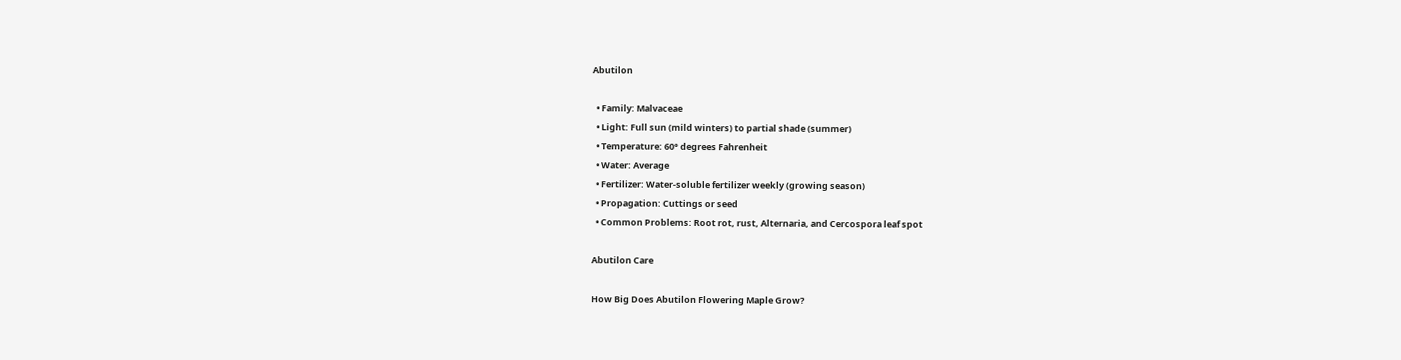Abutilon

  • Family: Malvaceae
  • Light: Full sun (mild winters) to partial shade (summer)
  • Temperature: 60° degrees Fahrenheit
  • Water: Average
  • Fertilizer: Water-soluble fertilizer weekly (growing season)
  • Propagation: Cuttings or seed
  • Common Problems: Root rot, rust, Alternaria, and Cercospora leaf spot

Abutilon Care

How Big Does Abutilon Flowering Maple Grow?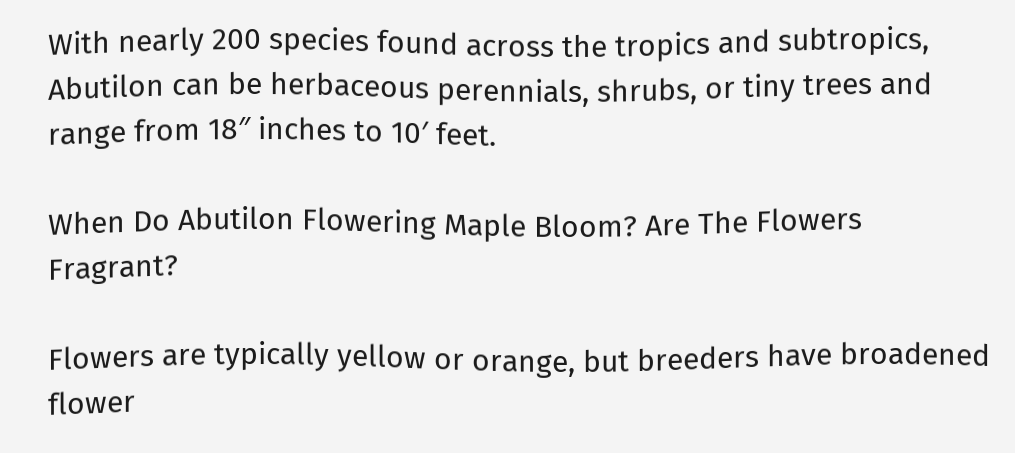With nearly 200 species found across the tropics and subtropics, Abutilon can be herbaceous perennials, shrubs, or tiny trees and range from 18″ inches to 10′ feet.

When Do Abutilon Flowering Maple Bloom? Are The Flowers Fragrant?

Flowers are typically yellow or orange, but breeders have broadened flower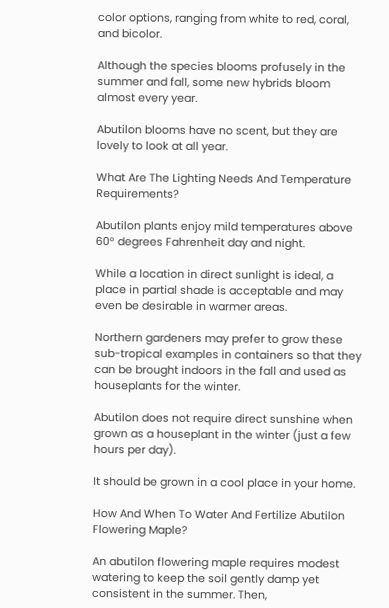color options, ranging from white to red, coral, and bicolor.

Although the species blooms profusely in the summer and fall, some new hybrids bloom almost every year.

Abutilon blooms have no scent, but they are lovely to look at all year.

What Are The Lighting Needs And Temperature Requirements?

Abutilon plants enjoy mild temperatures above 60° degrees Fahrenheit day and night.

While a location in direct sunlight is ideal, a place in partial shade is acceptable and may even be desirable in warmer areas.

Northern gardeners may prefer to grow these sub-tropical examples in containers so that they can be brought indoors in the fall and used as houseplants for the winter.

Abutilon does not require direct sunshine when grown as a houseplant in the winter (just a few hours per day).

It should be grown in a cool place in your home.

How And When To Water And Fertilize Abutilon Flowering Maple?

An abutilon flowering maple requires modest watering to keep the soil gently damp yet consistent in the summer. Then,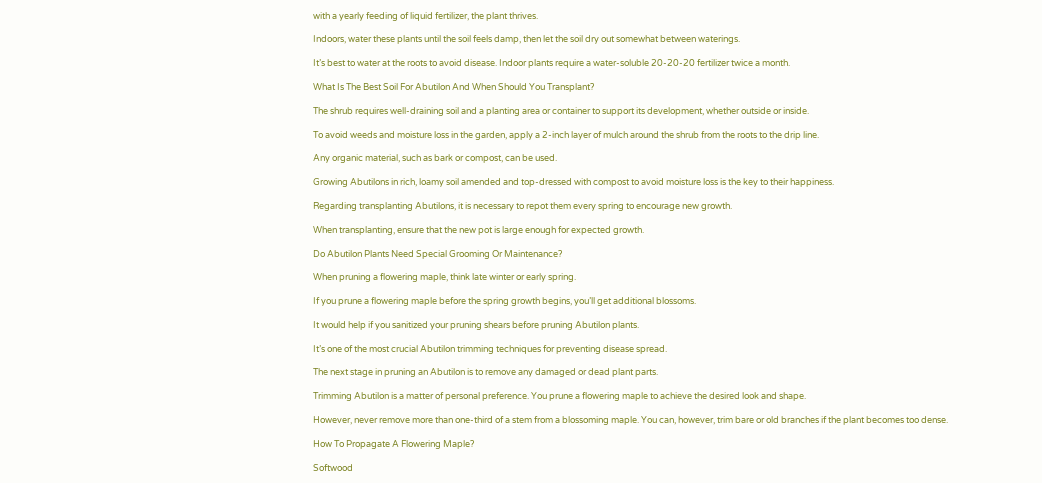with a yearly feeding of liquid fertilizer, the plant thrives.

Indoors, water these plants until the soil feels damp, then let the soil dry out somewhat between waterings.

It’s best to water at the roots to avoid disease. Indoor plants require a water-soluble 20-20-20 fertilizer twice a month.

What Is The Best Soil For Abutilon And When Should You Transplant?

The shrub requires well-draining soil and a planting area or container to support its development, whether outside or inside.

To avoid weeds and moisture loss in the garden, apply a 2-inch layer of mulch around the shrub from the roots to the drip line.

Any organic material, such as bark or compost, can be used.

Growing Abutilons in rich, loamy soil amended and top-dressed with compost to avoid moisture loss is the key to their happiness.

Regarding transplanting Abutilons, it is necessary to repot them every spring to encourage new growth.

When transplanting, ensure that the new pot is large enough for expected growth.

Do Abutilon Plants Need Special Grooming Or Maintenance?

When pruning a flowering maple, think late winter or early spring.

If you prune a flowering maple before the spring growth begins, you’ll get additional blossoms.

It would help if you sanitized your pruning shears before pruning Abutilon plants.

It’s one of the most crucial Abutilon trimming techniques for preventing disease spread.

The next stage in pruning an Abutilon is to remove any damaged or dead plant parts.

Trimming Abutilon is a matter of personal preference. You prune a flowering maple to achieve the desired look and shape.

However, never remove more than one-third of a stem from a blossoming maple. You can, however, trim bare or old branches if the plant becomes too dense.

How To Propagate A Flowering Maple?

Softwood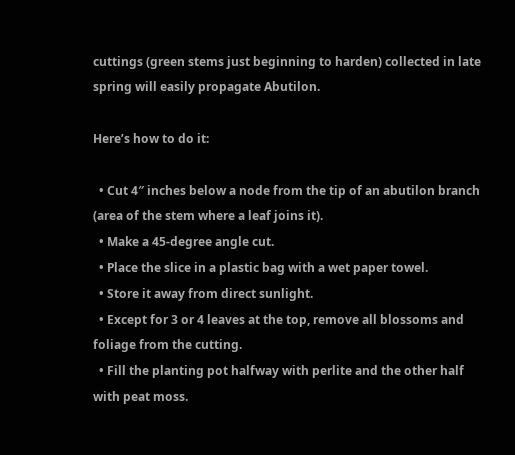cuttings (green stems just beginning to harden) collected in late spring will easily propagate Abutilon.

Here’s how to do it:

  • Cut 4″ inches below a node from the tip of an abutilon branch (area of the stem where a leaf joins it).
  • Make a 45-degree angle cut.
  • Place the slice in a plastic bag with a wet paper towel.
  • Store it away from direct sunlight.
  • Except for 3 or 4 leaves at the top, remove all blossoms and foliage from the cutting.
  • Fill the planting pot halfway with perlite and the other half with peat moss.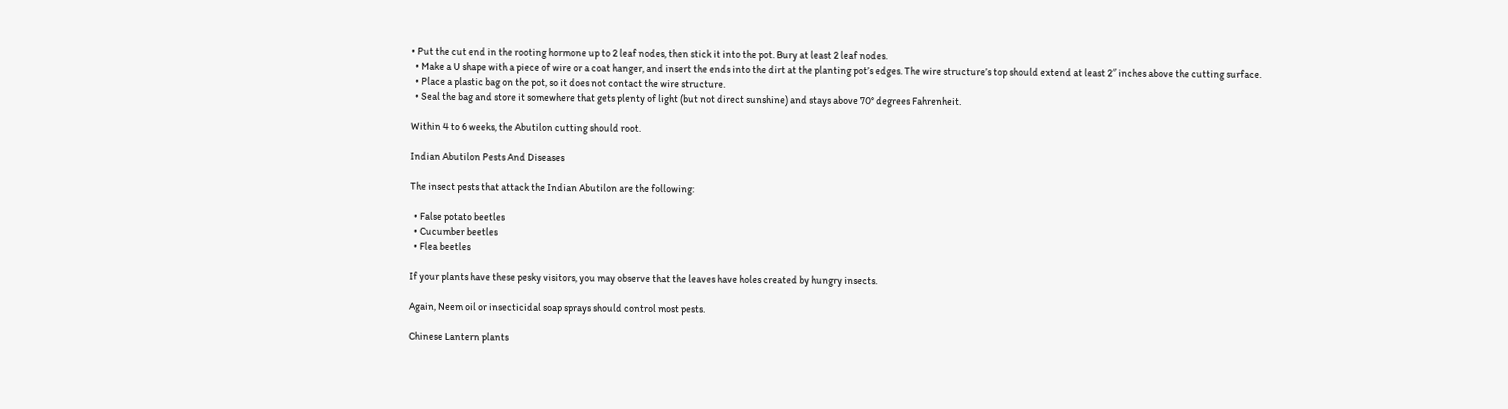• Put the cut end in the rooting hormone up to 2 leaf nodes, then stick it into the pot. Bury at least 2 leaf nodes.
  • Make a U shape with a piece of wire or a coat hanger, and insert the ends into the dirt at the planting pot’s edges. The wire structure’s top should extend at least 2″ inches above the cutting surface.
  • Place a plastic bag on the pot, so it does not contact the wire structure.
  • Seal the bag and store it somewhere that gets plenty of light (but not direct sunshine) and stays above 70° degrees Fahrenheit.

Within 4 to 6 weeks, the Abutilon cutting should root.

Indian Abutilon Pests And Diseases

The insect pests that attack the Indian Abutilon are the following:

  • False potato beetles
  • Cucumber beetles
  • Flea beetles

If your plants have these pesky visitors, you may observe that the leaves have holes created by hungry insects.

Again, Neem oil or insecticidal soap sprays should control most pests.

Chinese Lantern plants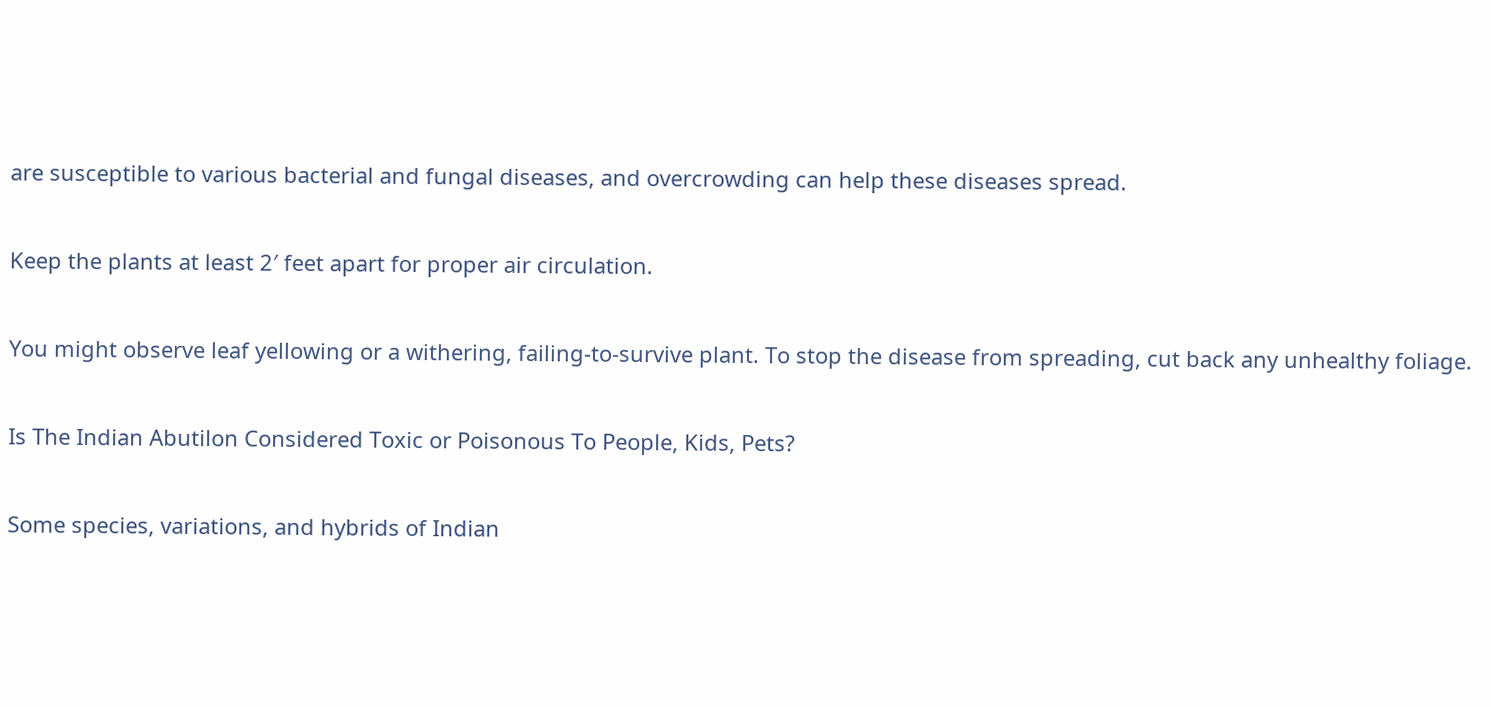are susceptible to various bacterial and fungal diseases, and overcrowding can help these diseases spread.

Keep the plants at least 2′ feet apart for proper air circulation.

You might observe leaf yellowing or a withering, failing-to-survive plant. To stop the disease from spreading, cut back any unhealthy foliage.

Is The Indian Abutilon Considered Toxic or Poisonous To People, Kids, Pets?

Some species, variations, and hybrids of Indian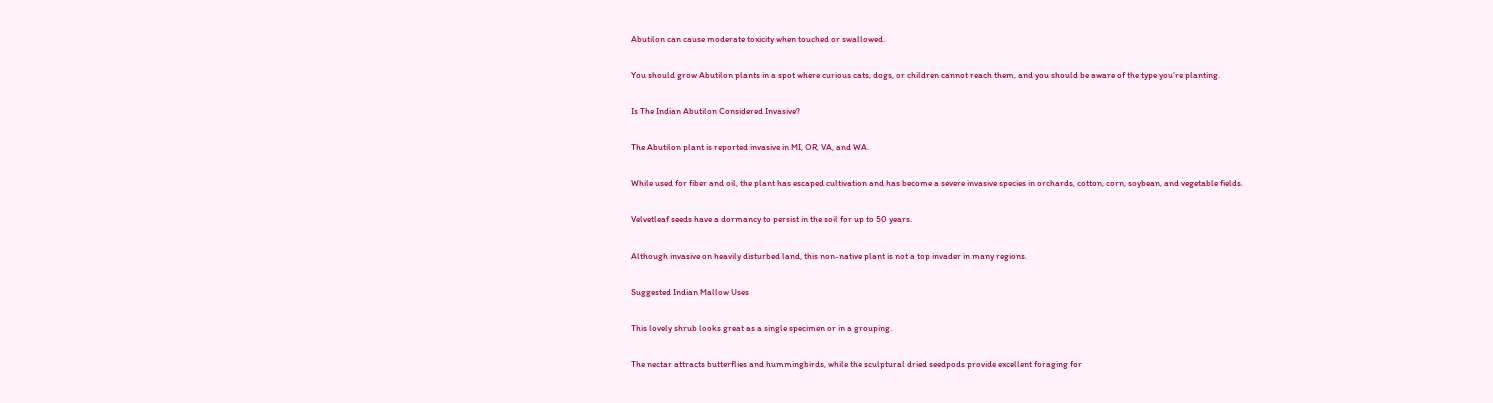Abutilon can cause moderate toxicity when touched or swallowed.

You should grow Abutilon plants in a spot where curious cats, dogs, or children cannot reach them, and you should be aware of the type you’re planting.

Is The Indian Abutilon Considered Invasive?

The Abutilon plant is reported invasive in MI, OR, VA, and WA.

While used for fiber and oil, the plant has escaped cultivation and has become a severe invasive species in orchards, cotton, corn, soybean, and vegetable fields.

Velvetleaf seeds have a dormancy to persist in the soil for up to 50 years.

Although invasive on heavily disturbed land, this non-native plant is not a top invader in many regions.

Suggested Indian Mallow Uses

This lovely shrub looks great as a single specimen or in a grouping.

The nectar attracts butterflies and hummingbirds, while the sculptural dried seedpods provide excellent foraging for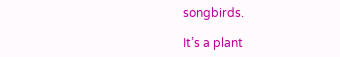songbirds.

It’s a plant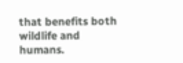that benefits both wildlife and humans.